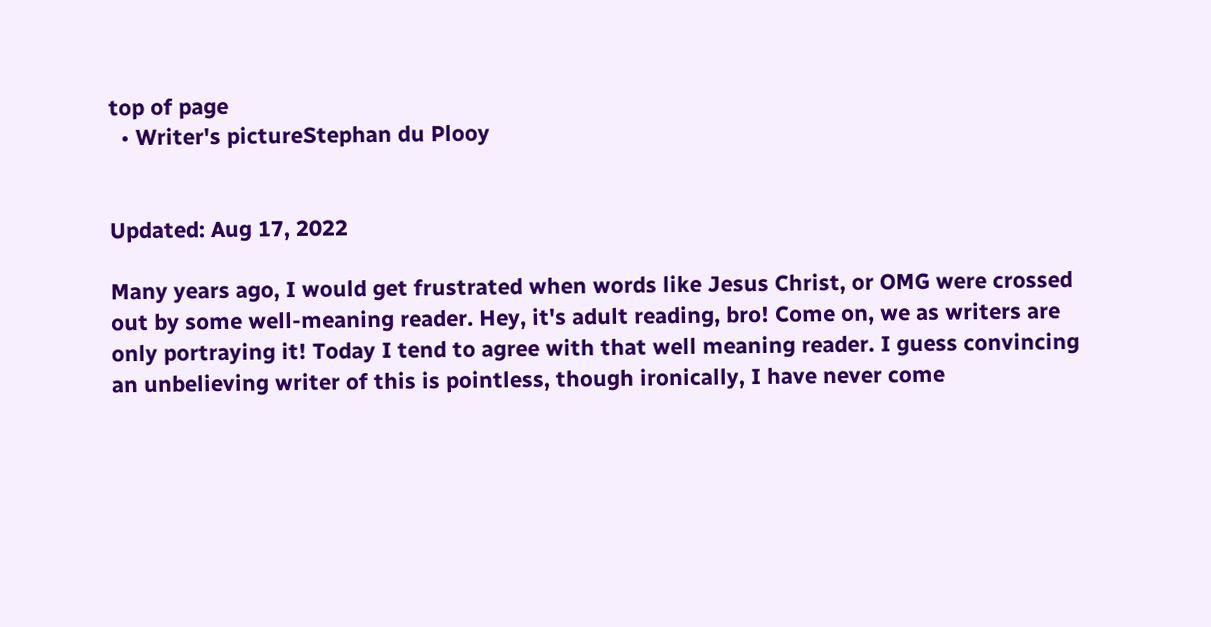top of page
  • Writer's pictureStephan du Plooy


Updated: Aug 17, 2022

Many years ago, I would get frustrated when words like Jesus Christ, or OMG were crossed out by some well-meaning reader. Hey, it's adult reading, bro! Come on, we as writers are only portraying it! Today I tend to agree with that well meaning reader. I guess convincing an unbelieving writer of this is pointless, though ironically, I have never come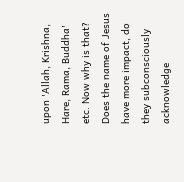upon 'Allah, Krishna, Hare, Rama, Buddha' etc. Now why is that? Does the name of Jesus have more impact, do they subconsciously acknowledge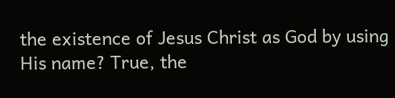the existence of Jesus Christ as God by using His name? True, the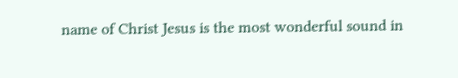name of Christ Jesus is the most wonderful sound in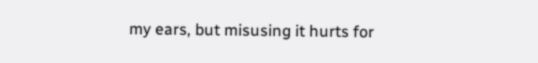my ears, but misusing it hurts for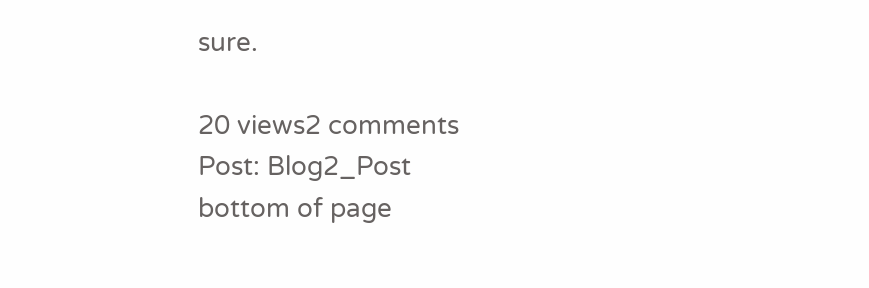sure.

20 views2 comments
Post: Blog2_Post
bottom of page